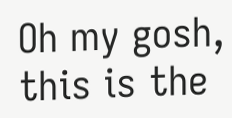Oh my gosh, this is the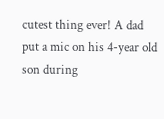cutest thing ever! A dad put a mic on his 4-year old son during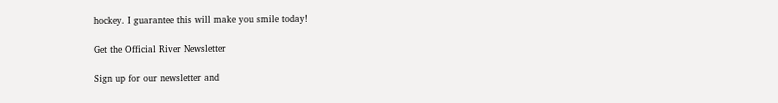hockey. I guarantee this will make you smile today!

Get the Official River Newsletter

Sign up for our newsletter and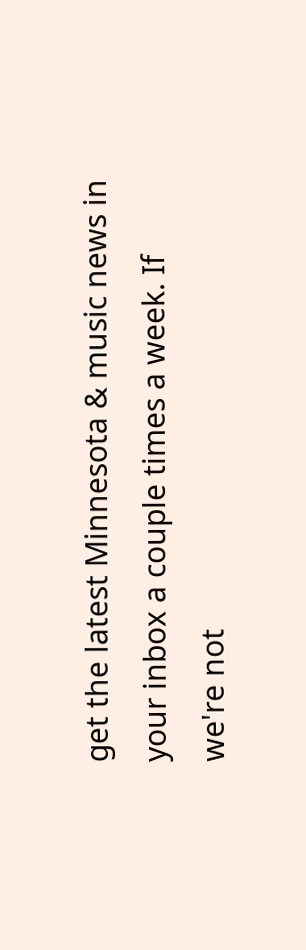get the latest Minnesota & music news in your inbox a couple times a week. If we're not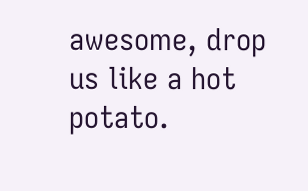awesome, drop us like a hot potato.